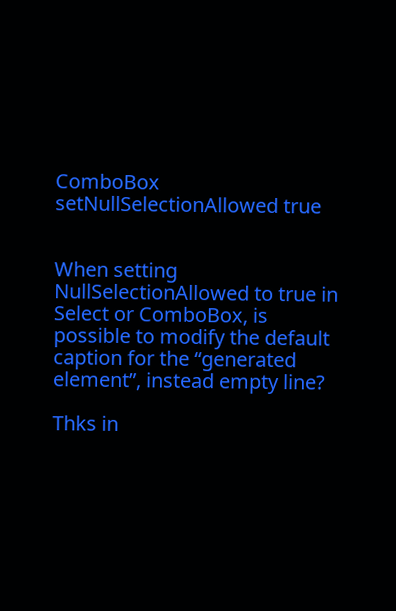ComboBox setNullSelectionAllowed true


When setting NullSelectionAllowed to true in Select or ComboBox, is possible to modify the default caption for the “generated element”, instead empty line?

Thks in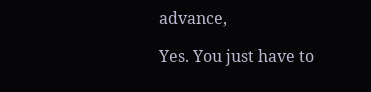advance,

Yes. You just have to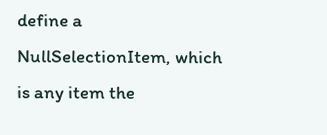define a NullSelectionItem, which is any item the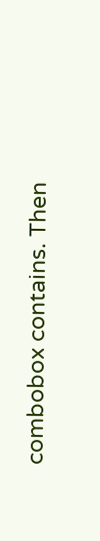combobox contains. Then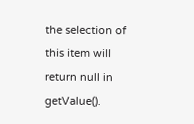the selection of this item will return null in getValue().